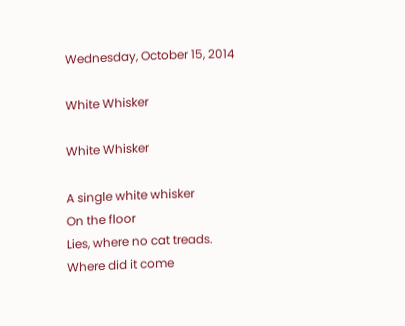Wednesday, October 15, 2014

White Whisker

White Whisker

A single white whisker
On the floor
Lies, where no cat treads.
Where did it come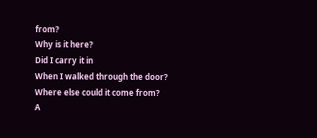from?
Why is it here?
Did I carry it in
When I walked through the door?
Where else could it come from?
A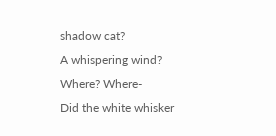shadow cat?
A whispering wind?
Where? Where-
Did the white whisker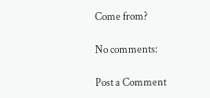Come from?

No comments:

Post a Comment